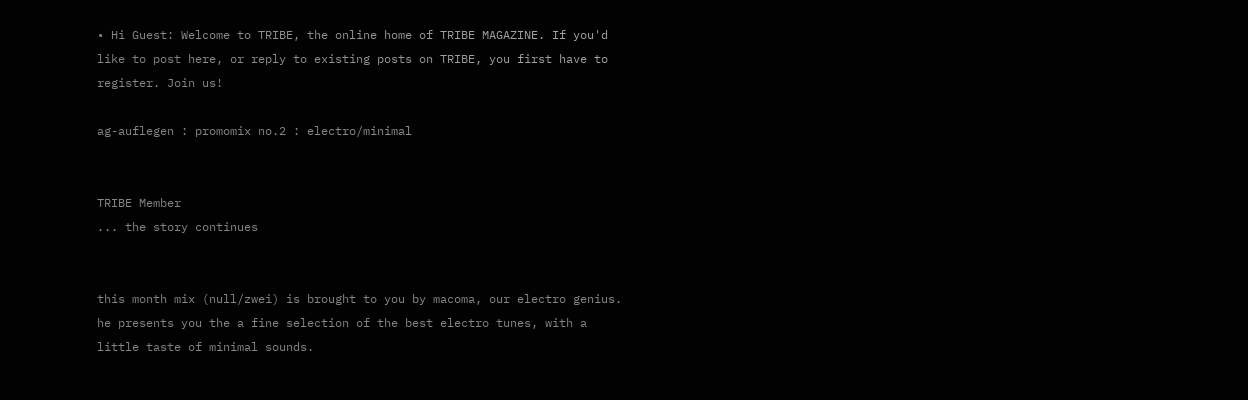• Hi Guest: Welcome to TRIBE, the online home of TRIBE MAGAZINE. If you'd like to post here, or reply to existing posts on TRIBE, you first have to register. Join us!

ag-auflegen : promomix no.2 : electro/minimal


TRIBE Member
... the story continues


this month mix (null/zwei) is brought to you by macoma, our electro genius.
he presents you the a fine selection of the best electro tunes, with a little taste of minimal sounds.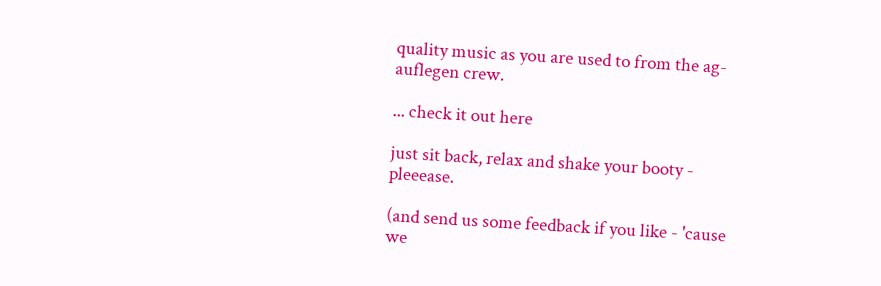quality music as you are used to from the ag-auflegen crew.

... check it out here

just sit back, relax and shake your booty - pleeease.

(and send us some feedback if you like - 'cause we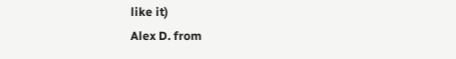like it)
Alex D. from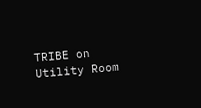TRIBE on Utility Room